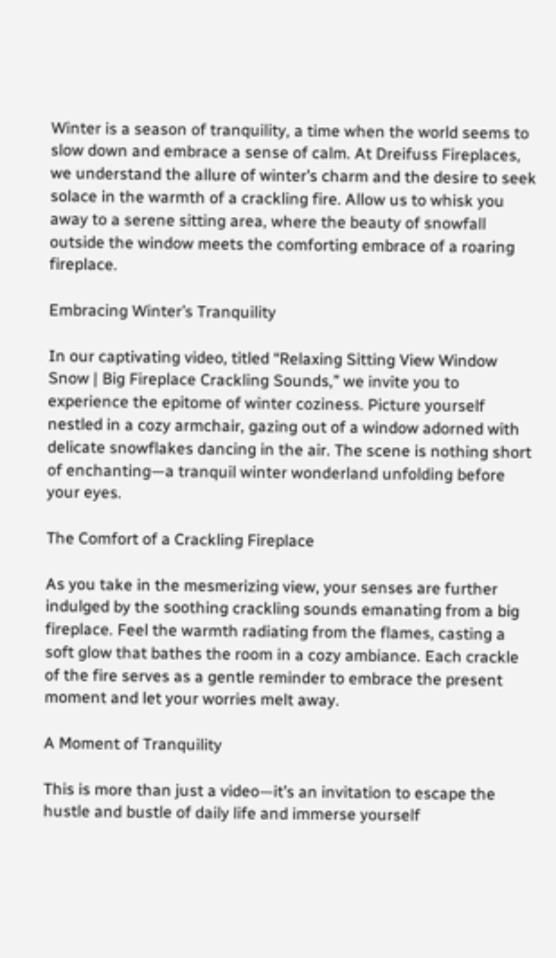Winter is a season of tranquility, a time when the world seems to slow down and embrace a sense of calm. At Dreifuss Fireplaces, we understand the allure of winter’s charm and the desire to seek solace in the warmth of a crackling fire. Allow us to whisk you away to a serene sitting area, where the beauty of snowfall outside the window meets the comforting embrace of a roaring fireplace.

Embracing Winter’s Tranquility

In our captivating video, titled “Relaxing Sitting View Window Snow | Big Fireplace Crackling Sounds,” we invite you to experience the epitome of winter coziness. Picture yourself nestled in a cozy armchair, gazing out of a window adorned with delicate snowflakes dancing in the air. The scene is nothing short of enchanting—a tranquil winter wonderland unfolding before your eyes.

The Comfort of a Crackling Fireplace

As you take in the mesmerizing view, your senses are further indulged by the soothing crackling sounds emanating from a big fireplace. Feel the warmth radiating from the flames, casting a soft glow that bathes the room in a cozy ambiance. Each crackle of the fire serves as a gentle reminder to embrace the present moment and let your worries melt away.

A Moment of Tranquility

This is more than just a video—it’s an invitation to escape the hustle and bustle of daily life and immerse yourself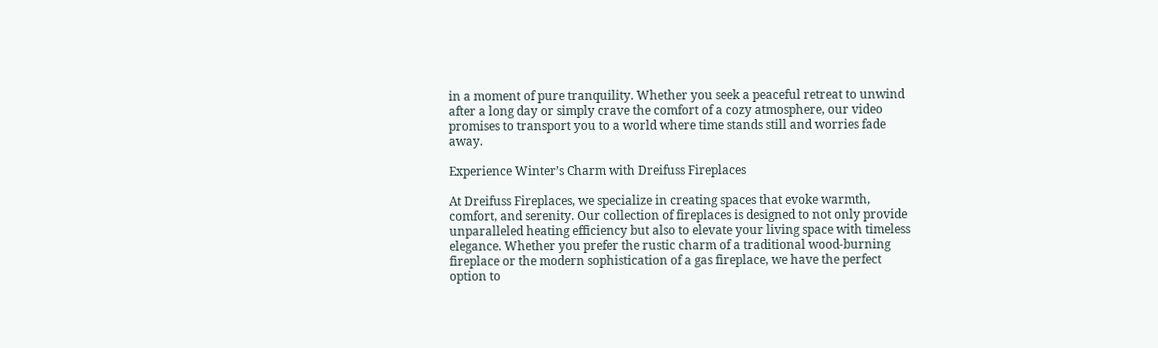in a moment of pure tranquility. Whether you seek a peaceful retreat to unwind after a long day or simply crave the comfort of a cozy atmosphere, our video promises to transport you to a world where time stands still and worries fade away.

Experience Winter’s Charm with Dreifuss Fireplaces

At Dreifuss Fireplaces, we specialize in creating spaces that evoke warmth, comfort, and serenity. Our collection of fireplaces is designed to not only provide unparalleled heating efficiency but also to elevate your living space with timeless elegance. Whether you prefer the rustic charm of a traditional wood-burning fireplace or the modern sophistication of a gas fireplace, we have the perfect option to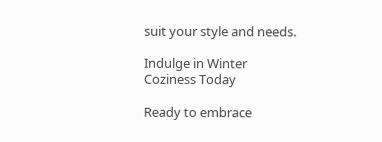suit your style and needs.

Indulge in Winter Coziness Today

Ready to embrace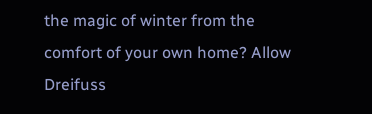the magic of winter from the comfort of your own home? Allow Dreifuss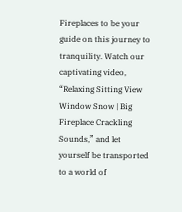Fireplaces to be your guide on this journey to tranquility. Watch our captivating video, “Relaxing Sitting View Window Snow | Big Fireplace Crackling Sounds,” and let yourself be transported to a world of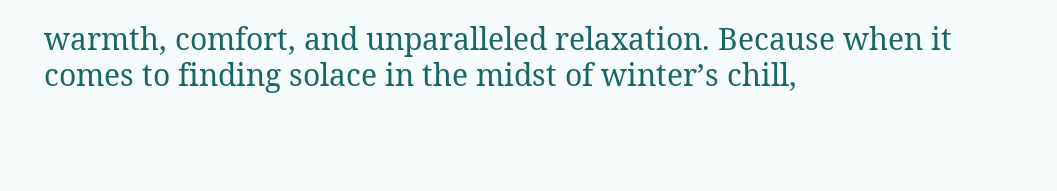warmth, comfort, and unparalleled relaxation. Because when it comes to finding solace in the midst of winter’s chill,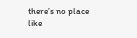there’s no place like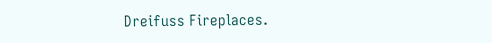Dreifuss Fireplaces.